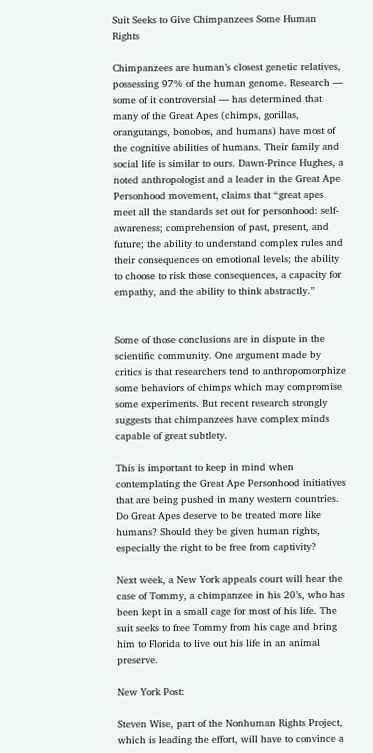Suit Seeks to Give Chimpanzees Some Human Rights

Chimpanzees are human’s closest genetic relatives, possessing 97% of the human genome. Research — some of it controversial — has determined that many of the Great Apes (chimps, gorillas, orangutangs, bonobos, and humans) have most of the cognitive abilities of humans. Their family and social life is similar to ours. Dawn-Prince Hughes, a noted anthropologist and a leader in the Great Ape Personhood movement, claims that “great apes meet all the standards set out for personhood: self-awareness; comprehension of past, present, and future; the ability to understand complex rules and their consequences on emotional levels; the ability to choose to risk those consequences, a capacity for empathy, and the ability to think abstractly.”


Some of those conclusions are in dispute in the scientific community. One argument made by critics is that researchers tend to anthropomorphize some behaviors of chimps which may compromise some experiments. But recent research strongly suggests that chimpanzees have complex minds capable of great subtlety.

This is important to keep in mind when contemplating the Great Ape Personhood initiatives that are being pushed in many western countries. Do Great Apes deserve to be treated more like humans? Should they be given human rights, especially the right to be free from captivity?

Next week, a New York appeals court will hear the case of Tommy, a chimpanzee in his 20’s, who has been kept in a small cage for most of his life. The suit seeks to free Tommy from his cage and bring him to Florida to live out his life in an animal preserve.

New York Post:

Steven Wise, part of the Nonhuman Rights Project, which is leading the effort, will have to convince a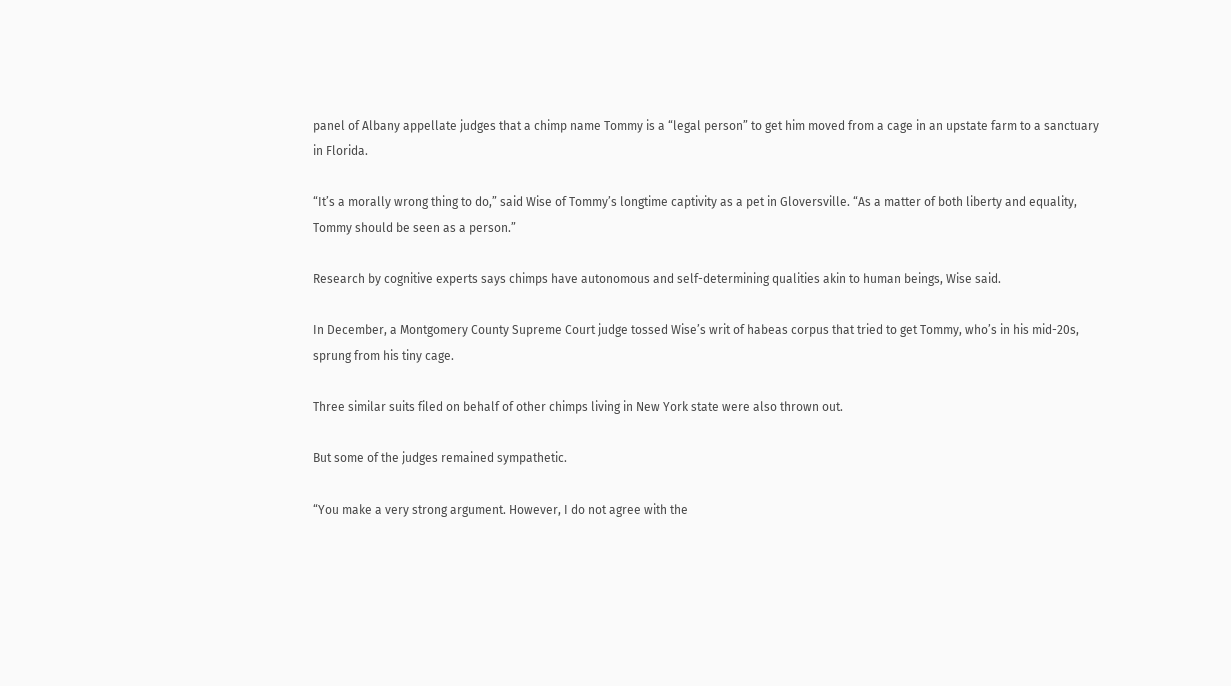panel of Albany appellate judges that a chimp name Tommy is a “legal person” to get him moved from a cage in an upstate farm to a sanctuary in Florida.

“It’s a morally wrong thing to do,” said Wise of Tommy’s longtime captivity as a pet in Gloversville. “As a matter of both liberty and equality, Tommy should be seen as a person.”

Research by cognitive experts says chimps have autonomous and self-determining qualities akin to human beings, Wise said.

In December, a Montgomery County Supreme Court judge tossed Wise’s writ of habeas corpus that tried to get Tommy, who’s in his mid-20s, sprung from his tiny cage.

Three similar suits filed on behalf of other chimps living in New York state were also thrown out.

But some of the judges remained sympathetic.

“You make a very strong argument. However, I do not agree with the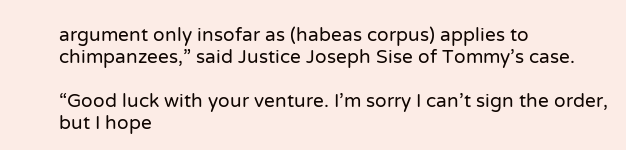argument only insofar as (habeas corpus) applies to chimpanzees,” said Justice Joseph Sise of Tommy’s case.

“Good luck with your venture. I’m sorry I can’t sign the order, but I hope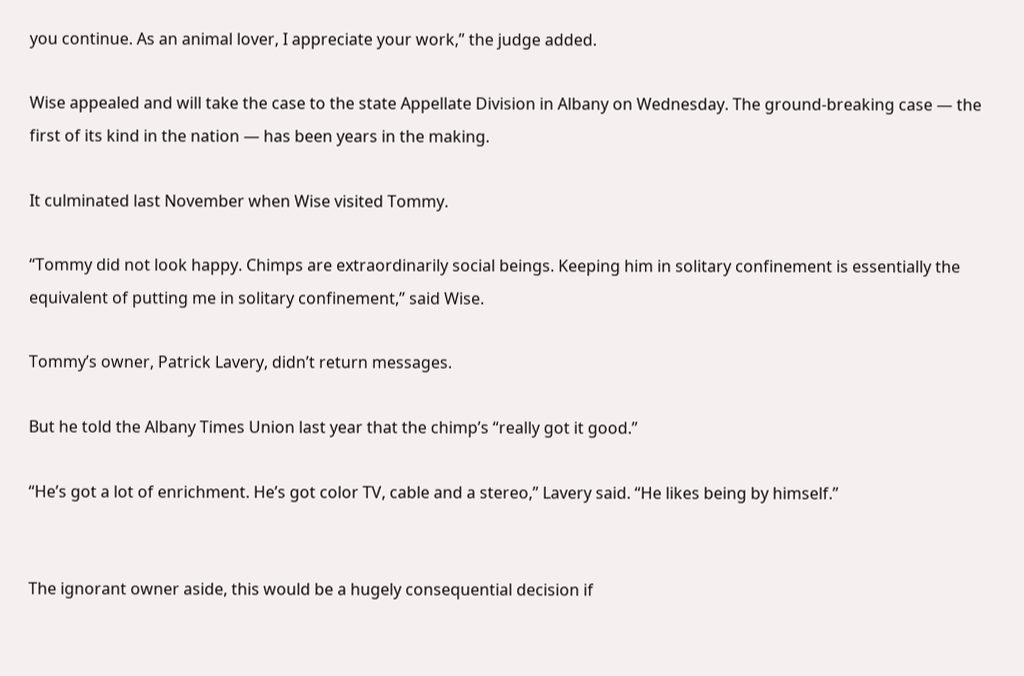you continue. As an animal lover, I appreciate your work,” the judge added.

Wise appealed and will take the case to the state Appellate Division in Albany on Wednesday. The ground-breaking case — the first of its kind in the nation — has been years in the making.

It culminated last November when Wise visited Tommy.

“Tommy did not look happy. Chimps are extraordinarily social beings. Keeping him in solitary confinement is essentially the equivalent of putting me in solitary confinement,” said Wise.

Tommy’s owner, Patrick Lavery, didn’t return messages.

But he told the Albany Times Union last year that the chimp’s “really got it good.”

“He’s got a lot of enrichment. He’s got color TV, cable and a stereo,” Lavery said. “He likes being by himself.”


The ignorant owner aside, this would be a hugely consequential decision if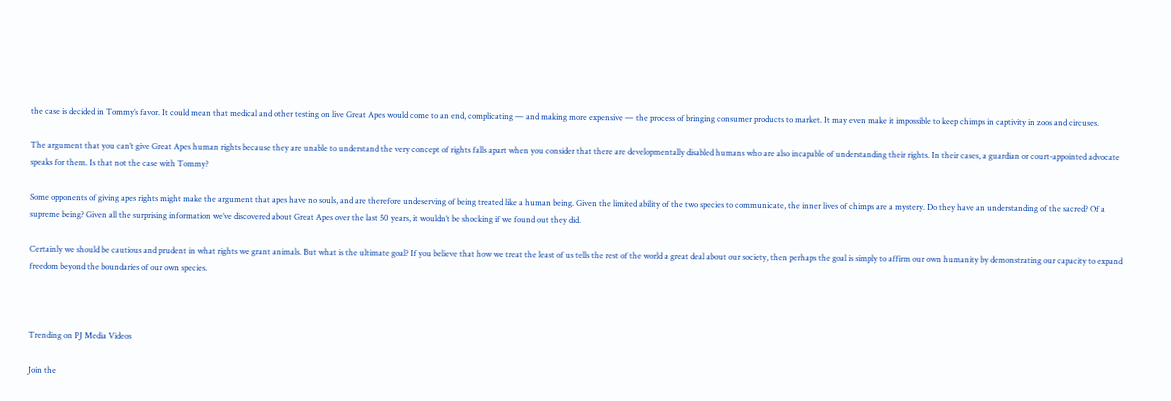the case is decided in Tommy’s favor. It could mean that medical and other testing on live Great Apes would come to an end, complicating — and making more expensive — the process of bringing consumer products to market. It may even make it impossible to keep chimps in captivity in zoos and circuses.

The argument that you can’t give Great Apes human rights because they are unable to understand the very concept of rights falls apart when you consider that there are developmentally disabled humans who are also incapable of understanding their rights. In their cases, a guardian or court-appointed advocate speaks for them. Is that not the case with Tommy?

Some opponents of giving apes rights might make the argument that apes have no souls, and are therefore undeserving of being treated like a human being. Given the limited ability of the two species to communicate, the inner lives of chimps are a mystery. Do they have an understanding of the sacred? Of a supreme being? Given all the surprising information we’ve discovered about Great Apes over the last 50 years, it wouldn’t be shocking if we found out they did.

Certainly we should be cautious and prudent in what rights we grant animals. But what is the ultimate goal? If you believe that how we treat the least of us tells the rest of the world a great deal about our society, then perhaps the goal is simply to affirm our own humanity by demonstrating our capacity to expand freedom beyond the boundaries of our own species.



Trending on PJ Media Videos

Join the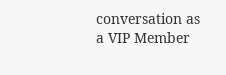conversation as a VIP Member